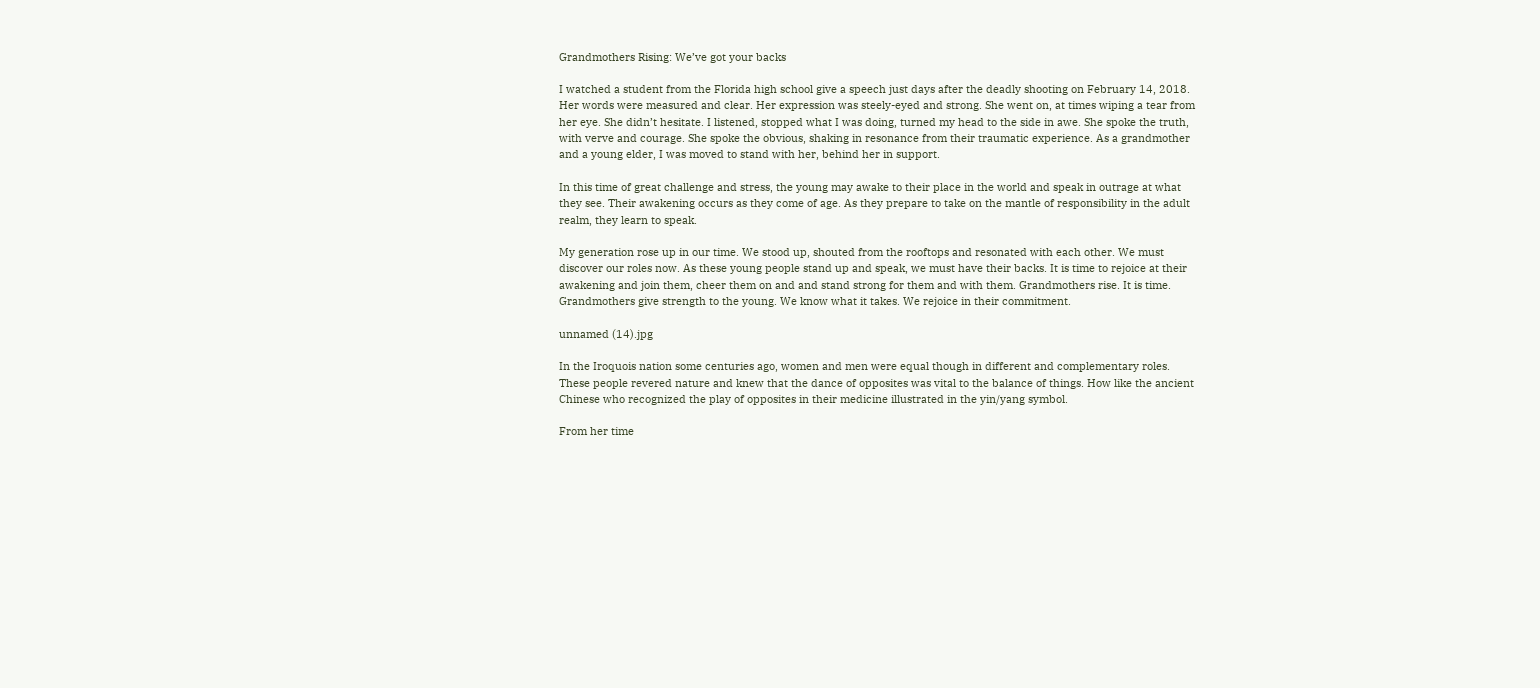Grandmothers Rising: We’ve got your backs

I watched a student from the Florida high school give a speech just days after the deadly shooting on February 14, 2018. Her words were measured and clear. Her expression was steely-eyed and strong. She went on, at times wiping a tear from her eye. She didn’t hesitate. I listened, stopped what I was doing, turned my head to the side in awe. She spoke the truth, with verve and courage. She spoke the obvious, shaking in resonance from their traumatic experience. As a grandmother and a young elder, I was moved to stand with her, behind her in support.

In this time of great challenge and stress, the young may awake to their place in the world and speak in outrage at what they see. Their awakening occurs as they come of age. As they prepare to take on the mantle of responsibility in the adult realm, they learn to speak.

My generation rose up in our time. We stood up, shouted from the rooftops and resonated with each other. We must discover our roles now. As these young people stand up and speak, we must have their backs. It is time to rejoice at their awakening and join them, cheer them on and and stand strong for them and with them. Grandmothers rise. It is time. Grandmothers give strength to the young. We know what it takes. We rejoice in their commitment.

unnamed (14).jpg

In the Iroquois nation some centuries ago, women and men were equal though in different and complementary roles. These people revered nature and knew that the dance of opposites was vital to the balance of things. How like the ancient Chinese who recognized the play of opposites in their medicine illustrated in the yin/yang symbol.

From her time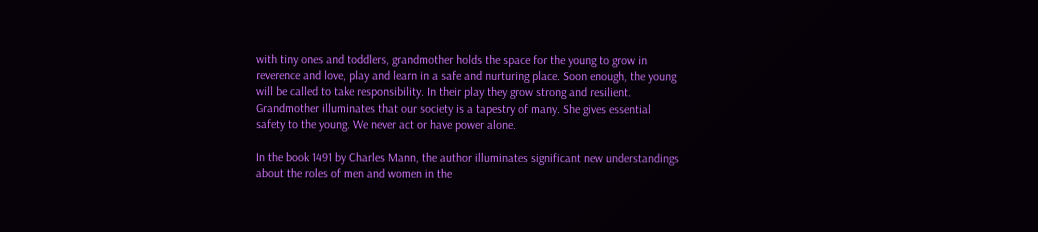with tiny ones and toddlers, grandmother holds the space for the young to grow in reverence and love, play and learn in a safe and nurturing place. Soon enough, the young will be called to take responsibility. In their play they grow strong and resilient. Grandmother illuminates that our society is a tapestry of many. She gives essential safety to the young. We never act or have power alone.

In the book 1491 by Charles Mann, the author illuminates significant new understandings about the roles of men and women in the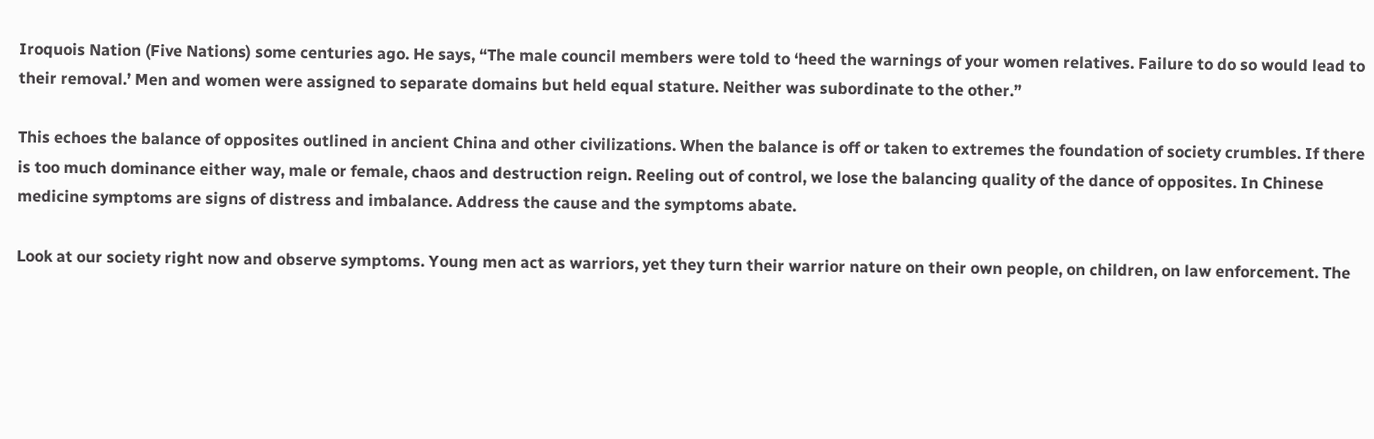Iroquois Nation (Five Nations) some centuries ago. He says, “The male council members were told to ‘heed the warnings of your women relatives. Failure to do so would lead to their removal.’ Men and women were assigned to separate domains but held equal stature. Neither was subordinate to the other.”

This echoes the balance of opposites outlined in ancient China and other civilizations. When the balance is off or taken to extremes the foundation of society crumbles. If there is too much dominance either way, male or female, chaos and destruction reign. Reeling out of control, we lose the balancing quality of the dance of opposites. In Chinese medicine symptoms are signs of distress and imbalance. Address the cause and the symptoms abate.

Look at our society right now and observe symptoms. Young men act as warriors, yet they turn their warrior nature on their own people, on children, on law enforcement. The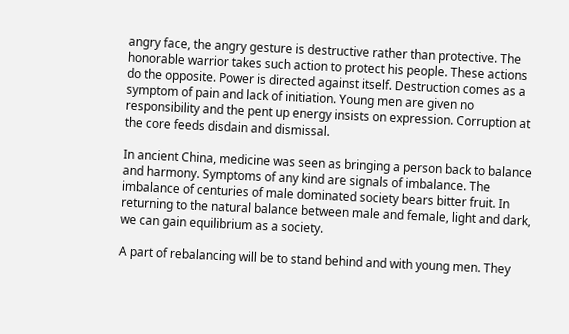angry face, the angry gesture is destructive rather than protective. The honorable warrior takes such action to protect his people. These actions do the opposite. Power is directed against itself. Destruction comes as a symptom of pain and lack of initiation. Young men are given no responsibility and the pent up energy insists on expression. Corruption at the core feeds disdain and dismissal.

In ancient China, medicine was seen as bringing a person back to balance and harmony. Symptoms of any kind are signals of imbalance. The imbalance of centuries of male dominated society bears bitter fruit. In returning to the natural balance between male and female, light and dark, we can gain equilibrium as a society.

A part of rebalancing will be to stand behind and with young men. They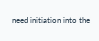need initiation into the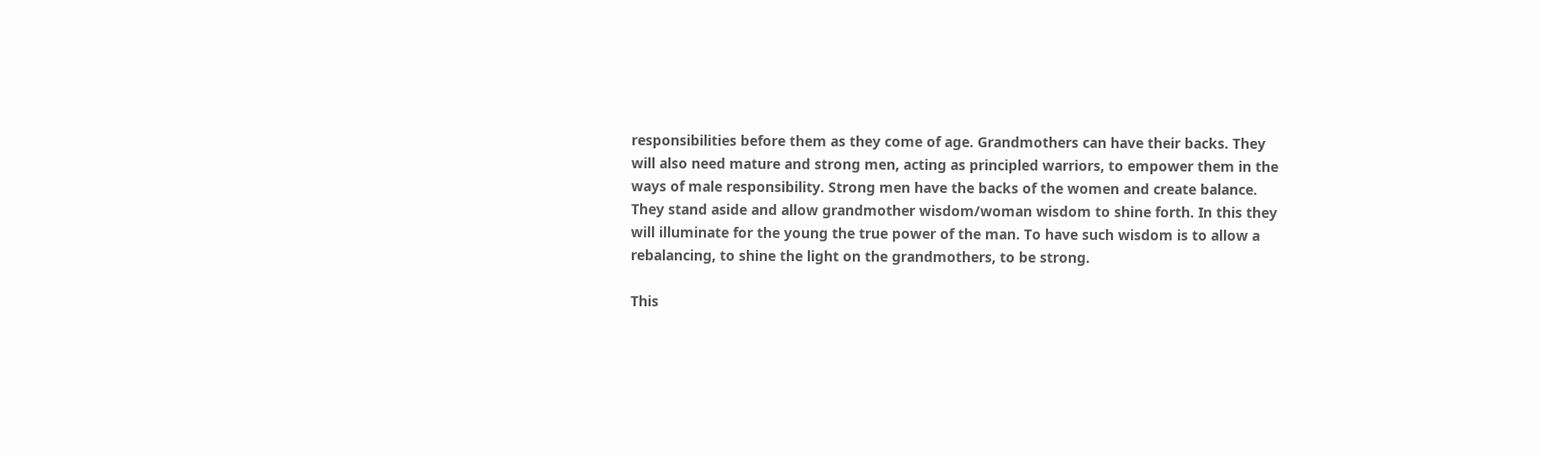responsibilities before them as they come of age. Grandmothers can have their backs. They will also need mature and strong men, acting as principled warriors, to empower them in the ways of male responsibility. Strong men have the backs of the women and create balance. They stand aside and allow grandmother wisdom/woman wisdom to shine forth. In this they will illuminate for the young the true power of the man. To have such wisdom is to allow a rebalancing, to shine the light on the grandmothers, to be strong.

This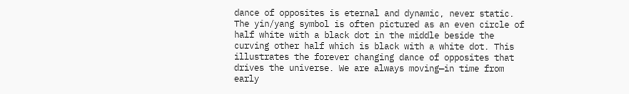dance of opposites is eternal and dynamic, never static. The yin/yang symbol is often pictured as an even circle of half white with a black dot in the middle beside the curving other half which is black with a white dot. This illustrates the forever changing dance of opposites that drives the universe. We are always moving—in time from early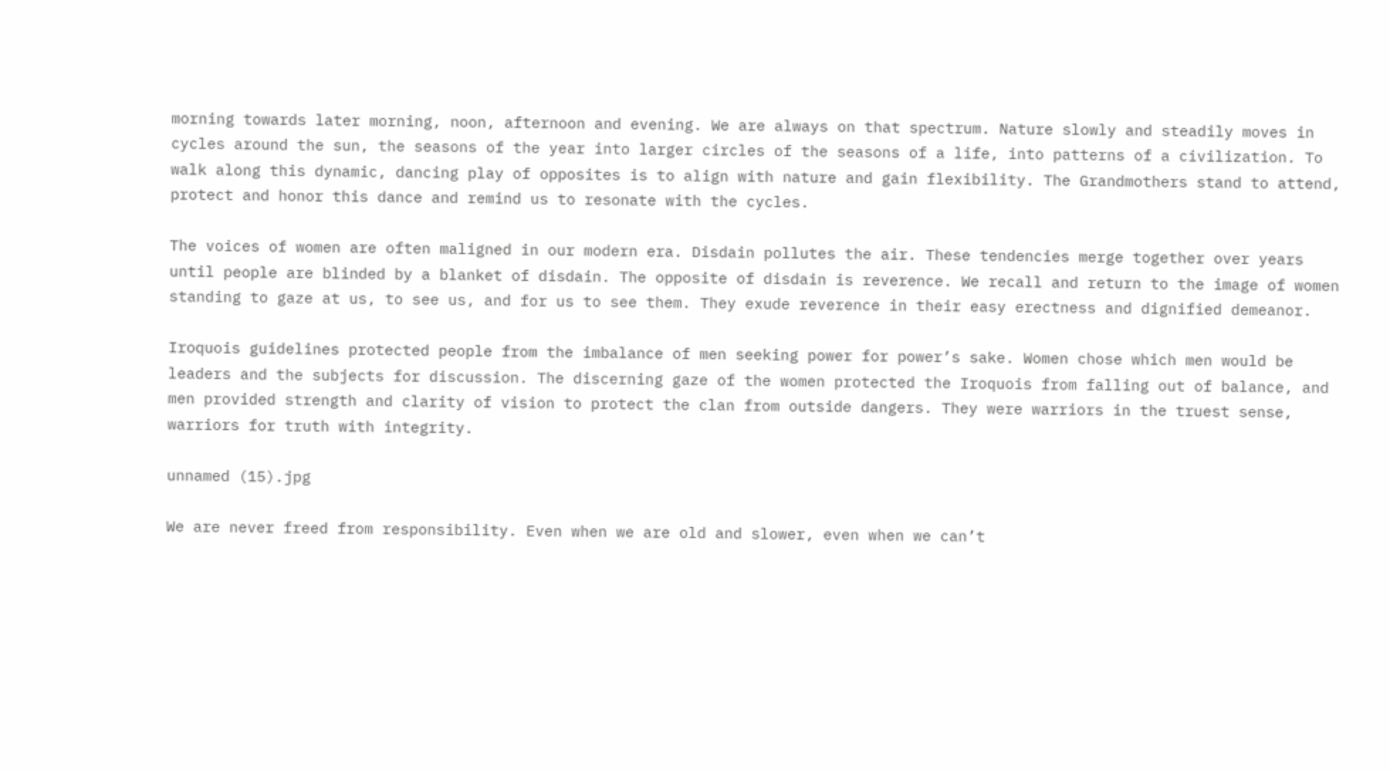morning towards later morning, noon, afternoon and evening. We are always on that spectrum. Nature slowly and steadily moves in cycles around the sun, the seasons of the year into larger circles of the seasons of a life, into patterns of a civilization. To walk along this dynamic, dancing play of opposites is to align with nature and gain flexibility. The Grandmothers stand to attend, protect and honor this dance and remind us to resonate with the cycles.

The voices of women are often maligned in our modern era. Disdain pollutes the air. These tendencies merge together over years until people are blinded by a blanket of disdain. The opposite of disdain is reverence. We recall and return to the image of women standing to gaze at us, to see us, and for us to see them. They exude reverence in their easy erectness and dignified demeanor.

Iroquois guidelines protected people from the imbalance of men seeking power for power’s sake. Women chose which men would be leaders and the subjects for discussion. The discerning gaze of the women protected the Iroquois from falling out of balance, and men provided strength and clarity of vision to protect the clan from outside dangers. They were warriors in the truest sense, warriors for truth with integrity.

unnamed (15).jpg

We are never freed from responsibility. Even when we are old and slower, even when we can’t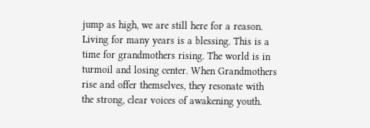jump as high, we are still here for a reason. Living for many years is a blessing. This is a time for grandmothers rising. The world is in turmoil and losing center. When Grandmothers rise and offer themselves, they resonate with the strong, clear voices of awakening youth.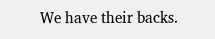We have their backs.